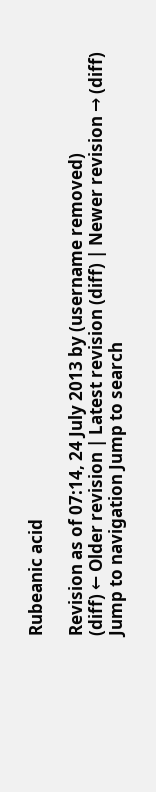Rubeanic acid

Revision as of 07:14, 24 July 2013 by (username removed)
(diff) ← Older revision | Latest revision (diff) | Newer revision → (diff)
Jump to navigation Jump to search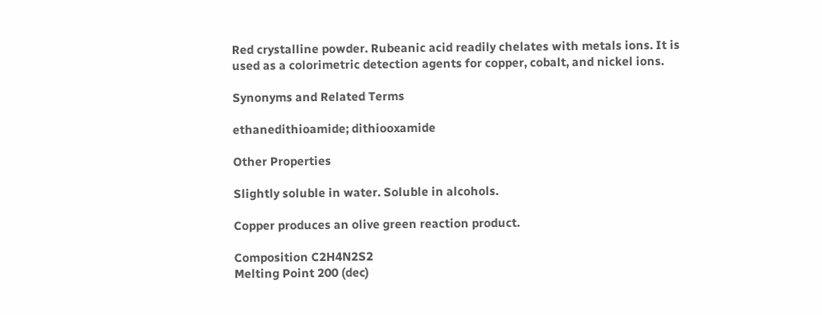Red crystalline powder. Rubeanic acid readily chelates with metals ions. It is used as a colorimetric detection agents for copper, cobalt, and nickel ions.

Synonyms and Related Terms

ethanedithioamide; dithiooxamide

Other Properties

Slightly soluble in water. Soluble in alcohols.

Copper produces an olive green reaction product.

Composition C2H4N2S2
Melting Point 200 (dec)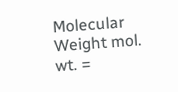Molecular Weight mol. wt. =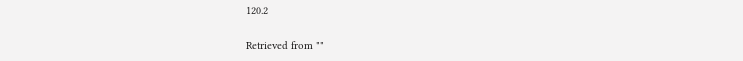120.2

Retrieved from ""